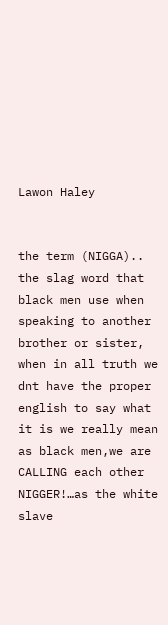Lawon Haley


the term (NIGGA)..
the slag word that black men use when speaking to another brother or sister, when in all truth we dnt have the proper english to say what it is we really mean as black men,we are CALLING each other NIGGER!…as the white slave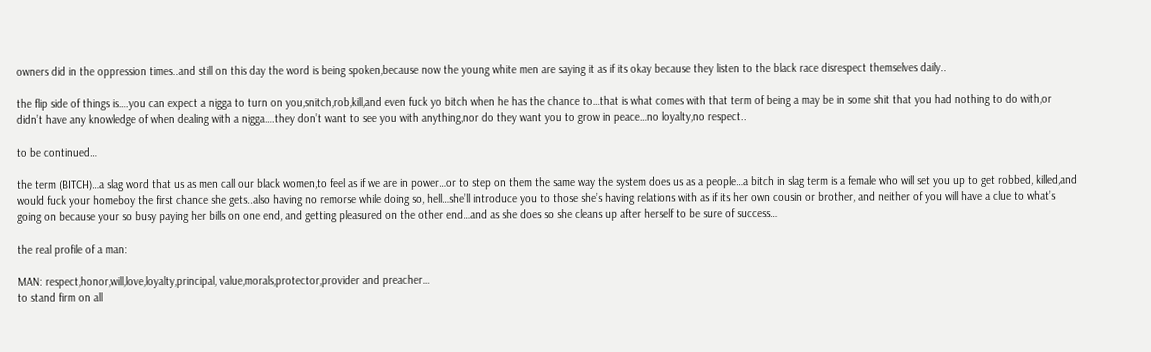owners did in the oppression times..and still on this day the word is being spoken,because now the young white men are saying it as if its okay because they listen to the black race disrespect themselves daily..

the flip side of things is….you can expect a nigga to turn on you,snitch,rob,kill,and even fuck yo bitch when he has the chance to…that is what comes with that term of being a may be in some shit that you had nothing to do with,or didn’t have any knowledge of when dealing with a nigga….they don’t want to see you with anything,nor do they want you to grow in peace…no loyalty,no respect..

to be continued…

the term (BITCH)…a slag word that us as men call our black women,to feel as if we are in power…or to step on them the same way the system does us as a people…a bitch in slag term is a female who will set you up to get robbed, killed,and would fuck your homeboy the first chance she gets..also having no remorse while doing so, hell…she’ll introduce you to those she’s having relations with as if its her own cousin or brother, and neither of you will have a clue to what’s going on because your so busy paying her bills on one end, and getting pleasured on the other end…and as she does so she cleans up after herself to be sure of success…

the real profile of a man:

MAN: respect,honor,will,love,loyalty,principal, value,morals,protector,provider and preacher…
to stand firm on all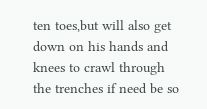ten toes,but will also get down on his hands and knees to crawl through the trenches if need be so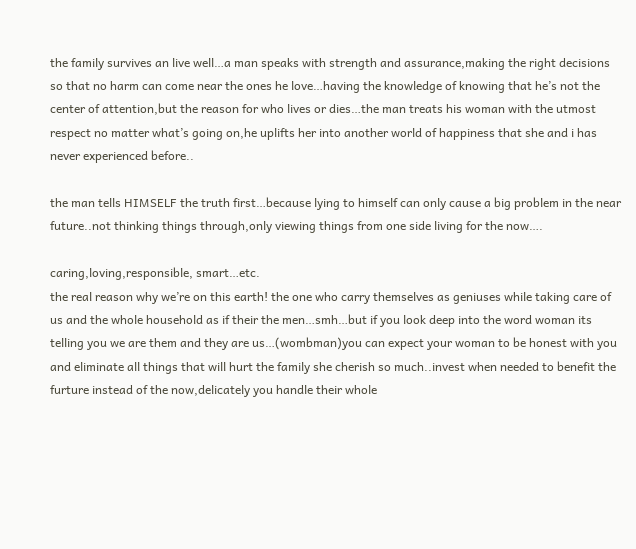the family survives an live well…a man speaks with strength and assurance,making the right decisions so that no harm can come near the ones he love…having the knowledge of knowing that he’s not the center of attention,but the reason for who lives or dies…the man treats his woman with the utmost respect no matter what’s going on,he uplifts her into another world of happiness that she and i has never experienced before..

the man tells HIMSELF the truth first…because lying to himself can only cause a big problem in the near future..not thinking things through,only viewing things from one side living for the now….

caring,loving,responsible, smart…etc.
the real reason why we’re on this earth! the one who carry themselves as geniuses while taking care of us and the whole household as if their the men…smh…but if you look deep into the word woman its telling you we are them and they are us…(wombman)you can expect your woman to be honest with you and eliminate all things that will hurt the family she cherish so much..invest when needed to benefit the furture instead of the now,delicately you handle their whole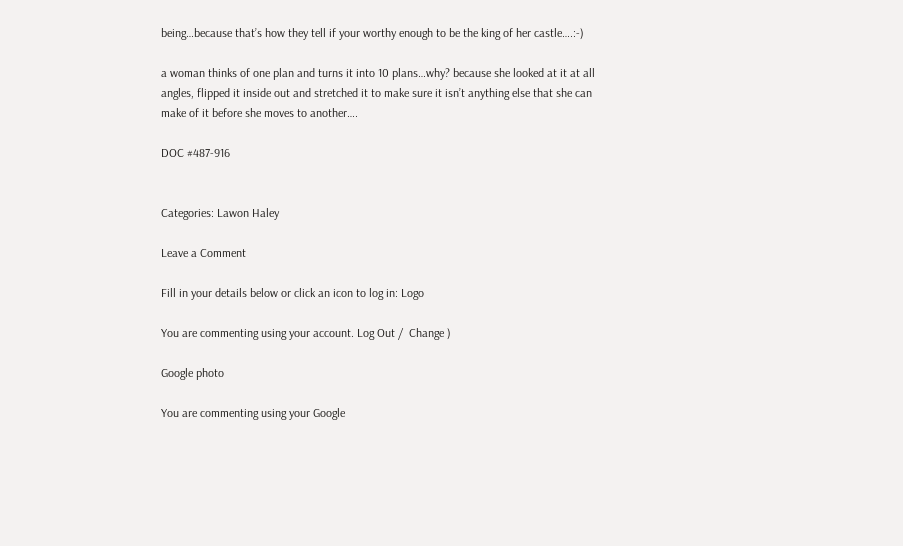being…because that’s how they tell if your worthy enough to be the king of her castle….:-)

a woman thinks of one plan and turns it into 10 plans…why? because she looked at it at all angles, flipped it inside out and stretched it to make sure it isn’t anything else that she can make of it before she moves to another….

DOC #487-916


Categories: Lawon Haley

Leave a Comment

Fill in your details below or click an icon to log in: Logo

You are commenting using your account. Log Out /  Change )

Google photo

You are commenting using your Google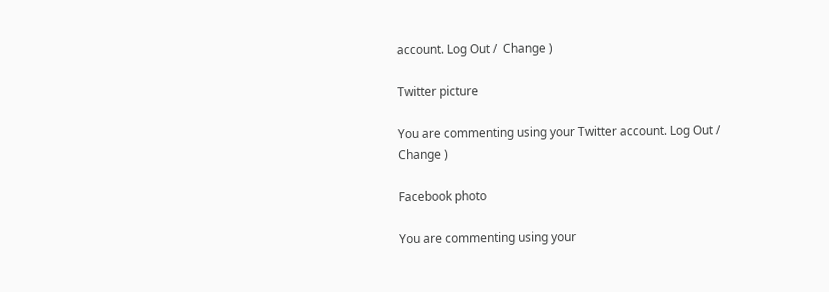account. Log Out /  Change )

Twitter picture

You are commenting using your Twitter account. Log Out /  Change )

Facebook photo

You are commenting using your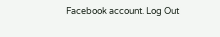Facebook account. Log Out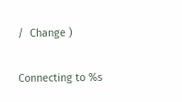/  Change )

Connecting to %s